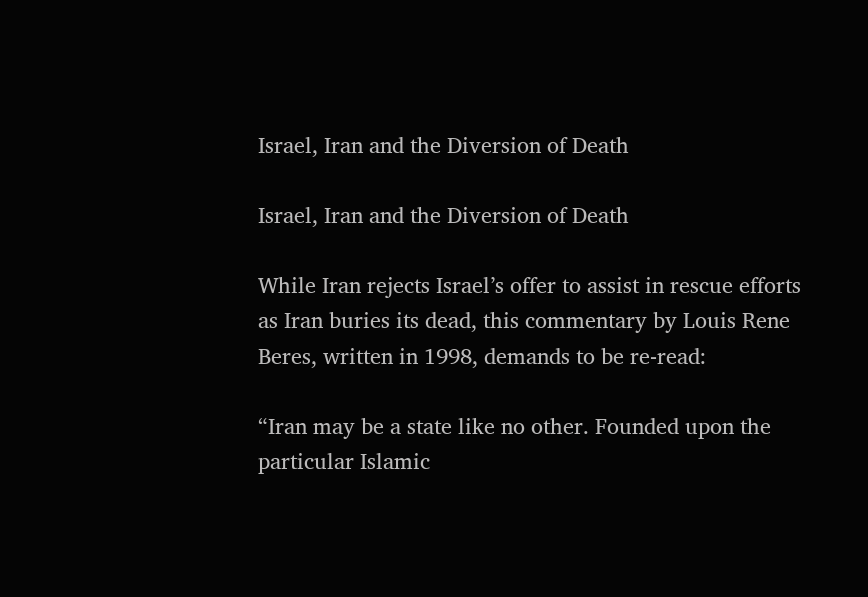Israel, Iran and the Diversion of Death

Israel, Iran and the Diversion of Death

While Iran rejects Israel’s offer to assist in rescue efforts as Iran buries its dead, this commentary by Louis Rene Beres, written in 1998, demands to be re-read:

“Iran may be a state like no other. Founded upon the particular Islamic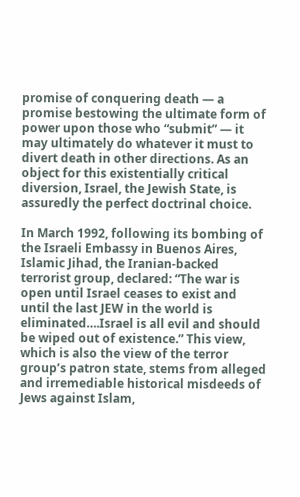promise of conquering death — a promise bestowing the ultimate form of power upon those who “submit” — it may ultimately do whatever it must to divert death in other directions. As an object for this existentially critical diversion, Israel, the Jewish State, is assuredly the perfect doctrinal choice.

In March 1992, following its bombing of the Israeli Embassy in Buenos Aires, Islamic Jihad, the Iranian-backed terrorist group, declared: “The war is open until Israel ceases to exist and until the last JEW in the world is eliminated….Israel is all evil and should be wiped out of existence.” This view, which is also the view of the terror group’s patron state, stems from alleged and irremediable historical misdeeds of Jews against Islam,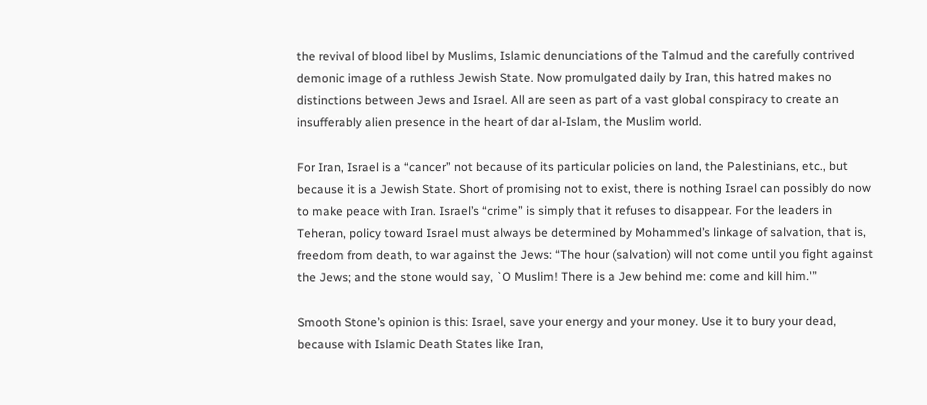the revival of blood libel by Muslims, Islamic denunciations of the Talmud and the carefully contrived demonic image of a ruthless Jewish State. Now promulgated daily by Iran, this hatred makes no distinctions between Jews and Israel. All are seen as part of a vast global conspiracy to create an insufferably alien presence in the heart of dar al-Islam, the Muslim world.

For Iran, Israel is a “cancer” not because of its particular policies on land, the Palestinians, etc., but because it is a Jewish State. Short of promising not to exist, there is nothing Israel can possibly do now to make peace with Iran. Israel’s “crime” is simply that it refuses to disappear. For the leaders in Teheran, policy toward Israel must always be determined by Mohammed’s linkage of salvation, that is, freedom from death, to war against the Jews: “The hour (salvation) will not come until you fight against the Jews; and the stone would say, `O Muslim! There is a Jew behind me: come and kill him.'”

Smooth Stone’s opinion is this: Israel, save your energy and your money. Use it to bury your dead, because with Islamic Death States like Iran,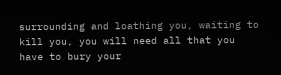surrounding and loathing you, waiting to kill you, you will need all that you have to bury your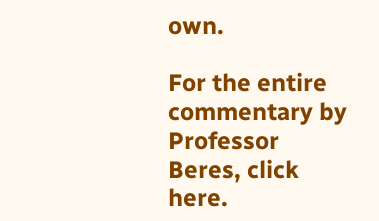own.

For the entire commentary by Professor Beres, click here.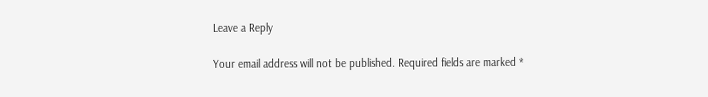Leave a Reply

Your email address will not be published. Required fields are marked *